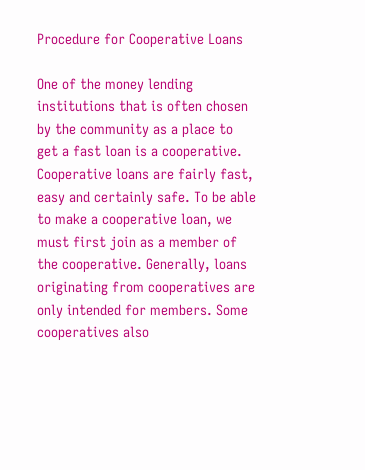Procedure for Cooperative Loans

One of the money lending institutions that is often chosen by the community as a place to get a fast loan is a cooperative. Cooperative loans are fairly fast, easy and certainly safe. To be able to make a cooperative loan, we must first join as a member of the cooperative. Generally, loans originating from cooperatives are only intended for members. Some cooperatives also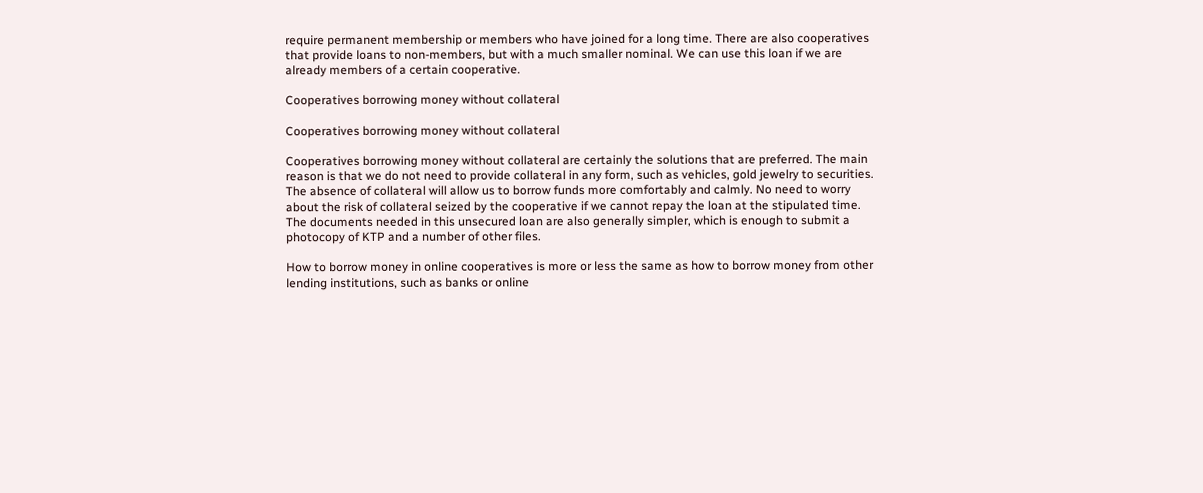require permanent membership or members who have joined for a long time. There are also cooperatives that provide loans to non-members, but with a much smaller nominal. We can use this loan if we are already members of a certain cooperative.

Cooperatives borrowing money without collateral

Cooperatives borrowing money without collateral

Cooperatives borrowing money without collateral are certainly the solutions that are preferred. The main reason is that we do not need to provide collateral in any form, such as vehicles, gold jewelry to securities. The absence of collateral will allow us to borrow funds more comfortably and calmly. No need to worry about the risk of collateral seized by the cooperative if we cannot repay the loan at the stipulated time. The documents needed in this unsecured loan are also generally simpler, which is enough to submit a photocopy of KTP and a number of other files.

How to borrow money in online cooperatives is more or less the same as how to borrow money from other lending institutions, such as banks or online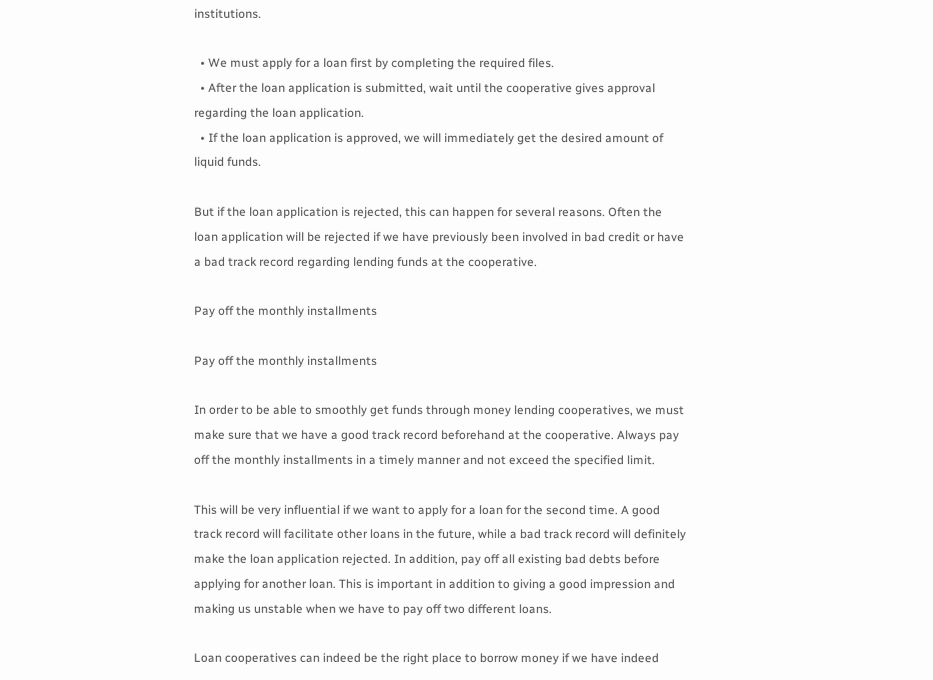institutions.

  • We must apply for a loan first by completing the required files.
  • After the loan application is submitted, wait until the cooperative gives approval regarding the loan application.
  • If the loan application is approved, we will immediately get the desired amount of liquid funds.

But if the loan application is rejected, this can happen for several reasons. Often the loan application will be rejected if we have previously been involved in bad credit or have a bad track record regarding lending funds at the cooperative.

Pay off the monthly installments

Pay off the monthly installments

In order to be able to smoothly get funds through money lending cooperatives, we must make sure that we have a good track record beforehand at the cooperative. Always pay off the monthly installments in a timely manner and not exceed the specified limit.

This will be very influential if we want to apply for a loan for the second time. A good track record will facilitate other loans in the future, while a bad track record will definitely make the loan application rejected. In addition, pay off all existing bad debts before applying for another loan. This is important in addition to giving a good impression and making us unstable when we have to pay off two different loans.

Loan cooperatives can indeed be the right place to borrow money if we have indeed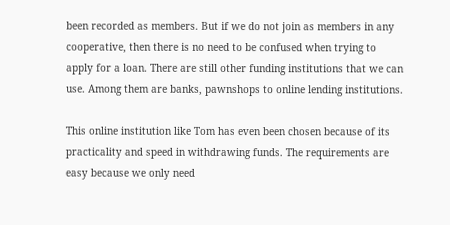been recorded as members. But if we do not join as members in any cooperative, then there is no need to be confused when trying to apply for a loan. There are still other funding institutions that we can use. Among them are banks, pawnshops to online lending institutions.

This online institution like Tom has even been chosen because of its practicality and speed in withdrawing funds. The requirements are easy because we only need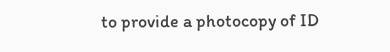to provide a photocopy of ID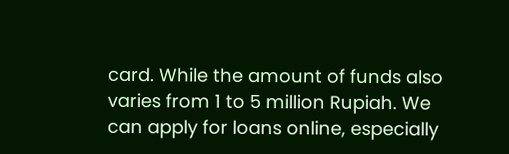card. While the amount of funds also varies from 1 to 5 million Rupiah. We can apply for loans online, especially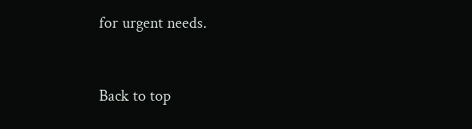for urgent needs.


Back to top